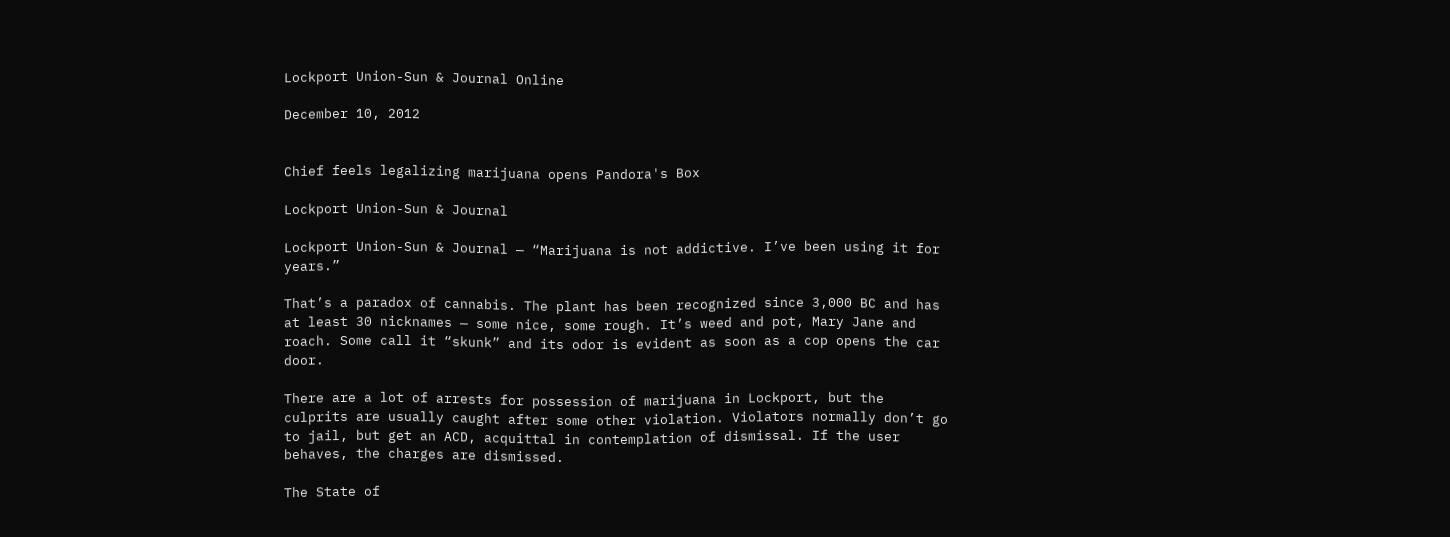Lockport Union-Sun & Journal Online

December 10, 2012


Chief feels legalizing marijuana opens Pandora's Box

Lockport Union-Sun & Journal

Lockport Union-Sun & Journal — “Marijuana is not addictive. I’ve been using it for years.”

That’s a paradox of cannabis. The plant has been recognized since 3,000 BC and has at least 30 nicknames — some nice, some rough. It’s weed and pot, Mary Jane and roach. Some call it “skunk” and its odor is evident as soon as a cop opens the car door.

There are a lot of arrests for possession of marijuana in Lockport, but the culprits are usually caught after some other violation. Violators normally don’t go to jail, but get an ACD, acquittal in contemplation of dismissal. If the user behaves, the charges are dismissed.

The State of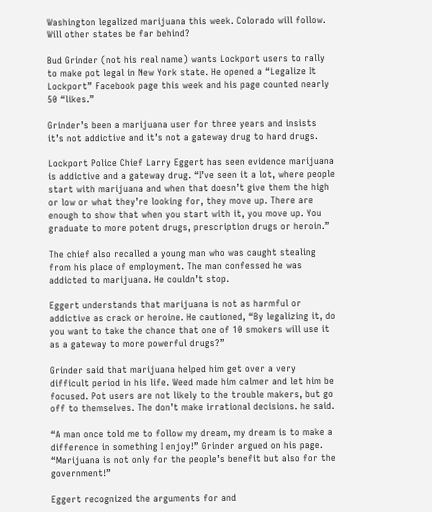Washington legalized marijuana this week. Colorado will follow. Will other states be far behind?

Bud Grinder (not his real name) wants Lockport users to rally to make pot legal in New York state. He opened a “Legalize It Lockport” Facebook page this week and his page counted nearly 50 “likes.”

Grinder’s been a marijuana user for three years and insists it’s not addictive and it’s not a gateway drug to hard drugs.

Lockport Police Chief Larry Eggert has seen evidence marijuana is addictive and a gateway drug. “I’ve seen it a lot, where people start with marijuana and when that doesn’t give them the high or low or what they’re looking for, they move up. There are enough to show that when you start with it, you move up. You graduate to more potent drugs, prescription drugs or heroin.”

The chief also recalled a young man who was caught stealing from his place of employment. The man confessed he was addicted to marijuana. He couldn’t stop.

Eggert understands that marijuana is not as harmful or addictive as crack or heroine. He cautioned, “By legalizing it, do you want to take the chance that one of 10 smokers will use it as a gateway to more powerful drugs?”

Grinder said that marijuana helped him get over a very difficult period in his life. Weed made him calmer and let him be focused. Pot users are not likely to the trouble makers, but go off to themselves. The don’t make irrational decisions. he said.

“A man once told me to follow my dream, my dream is to make a difference in something I enjoy!” Grinder argued on his page. “Marijuana is not only for the people’s benefit but also for the government!”

Eggert recognized the arguments for and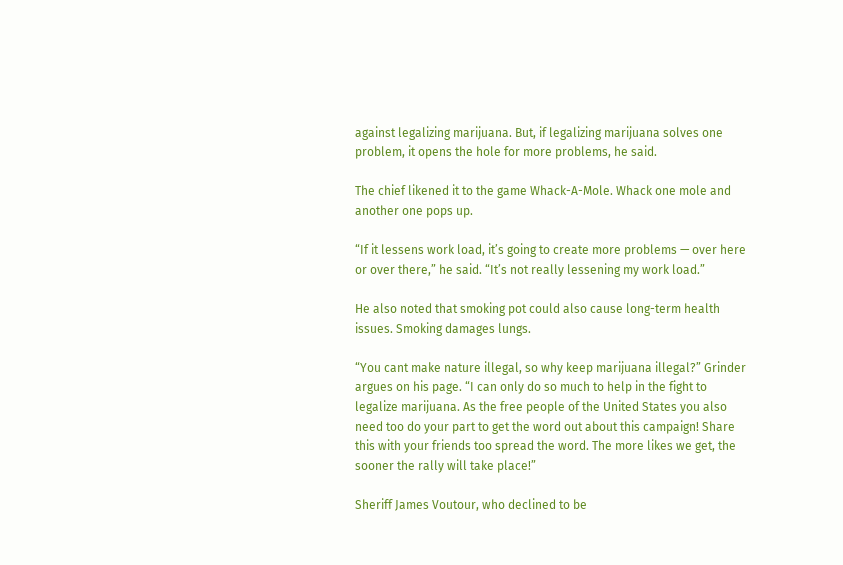against legalizing marijuana. But, if legalizing marijuana solves one problem, it opens the hole for more problems, he said.

The chief likened it to the game Whack-A-Mole. Whack one mole and another one pops up.

“If it lessens work load, it’s going to create more problems — over here or over there,” he said. “It’s not really lessening my work load.”

He also noted that smoking pot could also cause long-term health issues. Smoking damages lungs.

“You cant make nature illegal, so why keep marijuana illegal?” Grinder argues on his page. “I can only do so much to help in the fight to legalize marijuana. As the free people of the United States you also need too do your part to get the word out about this campaign! Share this with your friends too spread the word. The more likes we get, the sooner the rally will take place!”

Sheriff James Voutour, who declined to be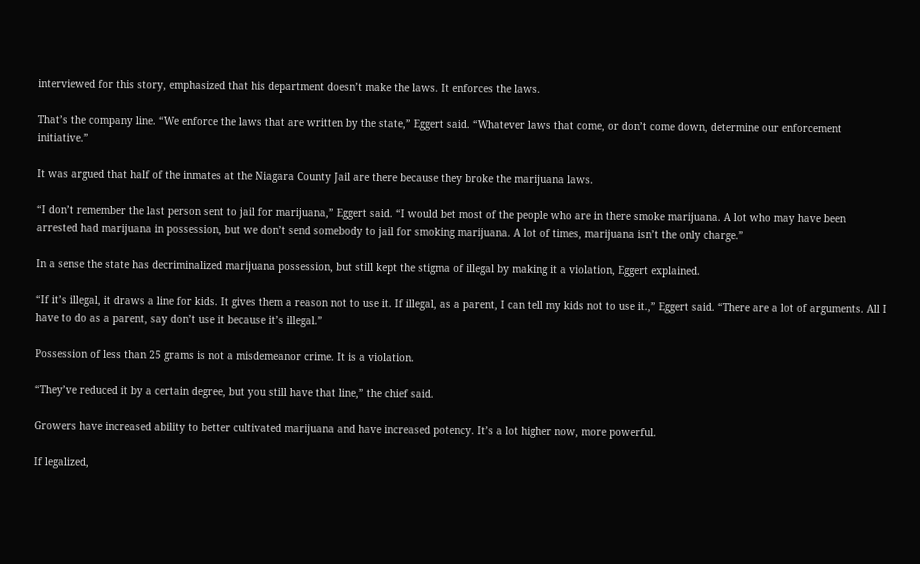interviewed for this story, emphasized that his department doesn’t make the laws. It enforces the laws.

That’s the company line. “We enforce the laws that are written by the state,” Eggert said. “Whatever laws that come, or don’t come down, determine our enforcement initiative.”

It was argued that half of the inmates at the Niagara County Jail are there because they broke the marijuana laws.

“I don’t remember the last person sent to jail for marijuana,” Eggert said. “I would bet most of the people who are in there smoke marijuana. A lot who may have been arrested had marijuana in possession, but we don’t send somebody to jail for smoking marijuana. A lot of times, marijuana isn’t the only charge.”

In a sense the state has decriminalized marijuana possession, but still kept the stigma of illegal by making it a violation, Eggert explained.

“If it’s illegal, it draws a line for kids. It gives them a reason not to use it. If illegal, as a parent, I can tell my kids not to use it.,” Eggert said. “There are a lot of arguments. All I have to do as a parent, say don’t use it because it’s illegal.”

Possession of less than 25 grams is not a misdemeanor crime. It is a violation.

“They’ve reduced it by a certain degree, but you still have that line,” the chief said.

Growers have increased ability to better cultivated marijuana and have increased potency. It’s a lot higher now, more powerful.

If legalized,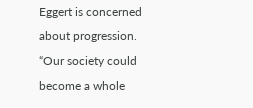Eggert is concerned about progression. “Our society could become a whole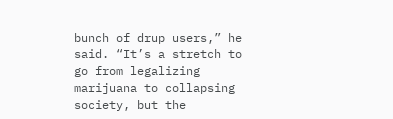bunch of drup users,” he said. “It’s a stretch to go from legalizing marijuana to collapsing society, but the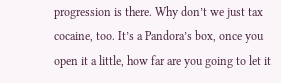progression is there. Why don’t we just tax cocaine, too. It’s a Pandora’s box, once you open it a little, how far are you going to let it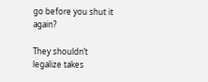go before you shut it again?

They shouldn’t legalize takes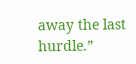away the last hurdle.”